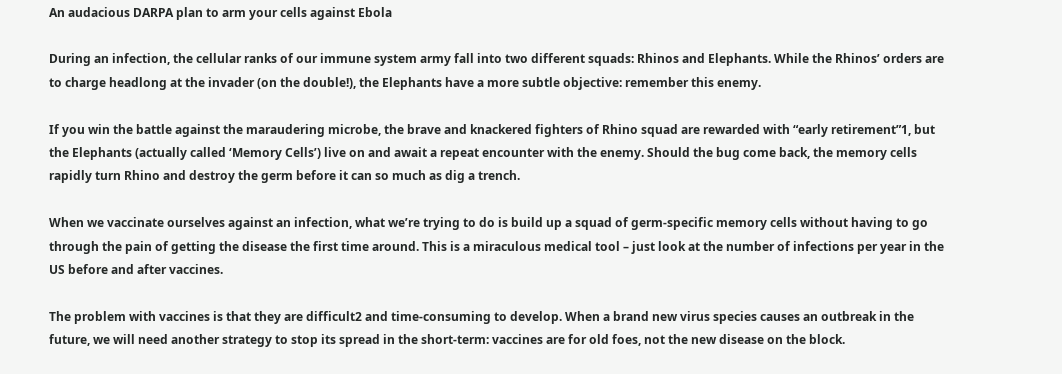An audacious DARPA plan to arm your cells against Ebola

During an infection, the cellular ranks of our immune system army fall into two different squads: Rhinos and Elephants. While the Rhinos’ orders are to charge headlong at the invader (on the double!), the Elephants have a more subtle objective: remember this enemy.

If you win the battle against the maraudering microbe, the brave and knackered fighters of Rhino squad are rewarded with “early retirement”1, but the Elephants (actually called ‘Memory Cells’) live on and await a repeat encounter with the enemy. Should the bug come back, the memory cells rapidly turn Rhino and destroy the germ before it can so much as dig a trench.

When we vaccinate ourselves against an infection, what we’re trying to do is build up a squad of germ-specific memory cells without having to go through the pain of getting the disease the first time around. This is a miraculous medical tool – just look at the number of infections per year in the US before and after vaccines.

The problem with vaccines is that they are difficult2 and time-consuming to develop. When a brand new virus species causes an outbreak in the future, we will need another strategy to stop its spread in the short-term: vaccines are for old foes, not the new disease on the block.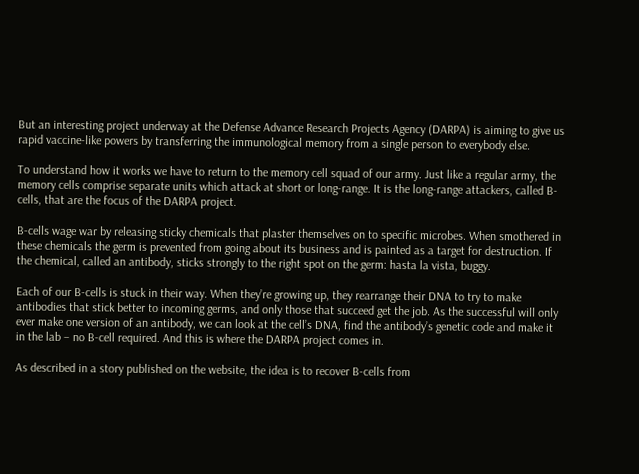But an interesting project underway at the Defense Advance Research Projects Agency (DARPA) is aiming to give us rapid vaccine-like powers by transferring the immunological memory from a single person to everybody else.

To understand how it works we have to return to the memory cell squad of our army. Just like a regular army, the memory cells comprise separate units which attack at short or long-range. It is the long-range attackers, called B-cells, that are the focus of the DARPA project.

B-cells wage war by releasing sticky chemicals that plaster themselves on to specific microbes. When smothered in these chemicals the germ is prevented from going about its business and is painted as a target for destruction. If the chemical, called an antibody, sticks strongly to the right spot on the germ: hasta la vista, buggy.

Each of our B-cells is stuck in their way. When they’re growing up, they rearrange their DNA to try to make antibodies that stick better to incoming germs, and only those that succeed get the job. As the successful will only ever make one version of an antibody, we can look at the cell’s DNA, find the antibody’s genetic code and make it in the lab – no B-cell required. And this is where the DARPA project comes in.

As described in a story published on the website, the idea is to recover B-cells from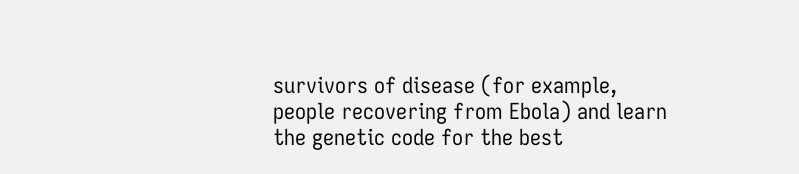survivors of disease (for example, people recovering from Ebola) and learn the genetic code for the best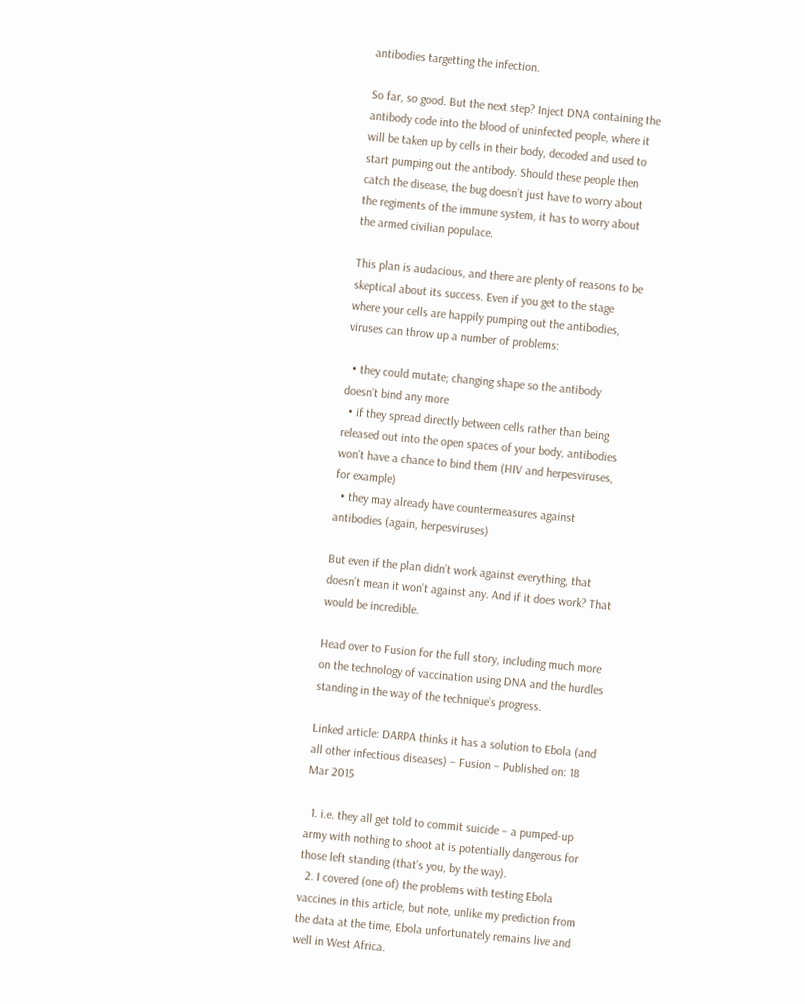antibodies targetting the infection.

So far, so good. But the next step? Inject DNA containing the antibody code into the blood of uninfected people, where it will be taken up by cells in their body, decoded and used to start pumping out the antibody. Should these people then catch the disease, the bug doesn’t just have to worry about the regiments of the immune system, it has to worry about the armed civilian populace.

This plan is audacious, and there are plenty of reasons to be skeptical about its success. Even if you get to the stage where your cells are happily pumping out the antibodies, viruses can throw up a number of problems:

  • they could mutate; changing shape so the antibody doesn’t bind any more
  • if they spread directly between cells rather than being released out into the open spaces of your body, antibodies won’t have a chance to bind them (HIV and herpesviruses, for example)
  • they may already have countermeasures against antibodies (again, herpesviruses)

But even if the plan didn’t work against everything, that doesn’t mean it won’t against any. And if it does work? That would be incredible.

Head over to Fusion for the full story, including much more on the technology of vaccination using DNA and the hurdles standing in the way of the technique’s progress.

Linked article: DARPA thinks it has a solution to Ebola (and all other infectious diseases) – Fusion – Published on: 18 Mar 2015

  1. i.e. they all get told to commit suicide – a pumped-up army with nothing to shoot at is potentially dangerous for those left standing (that’s you, by the way).
  2. I covered (one of) the problems with testing Ebola vaccines in this article, but note, unlike my prediction from the data at the time, Ebola unfortunately remains live and well in West Africa.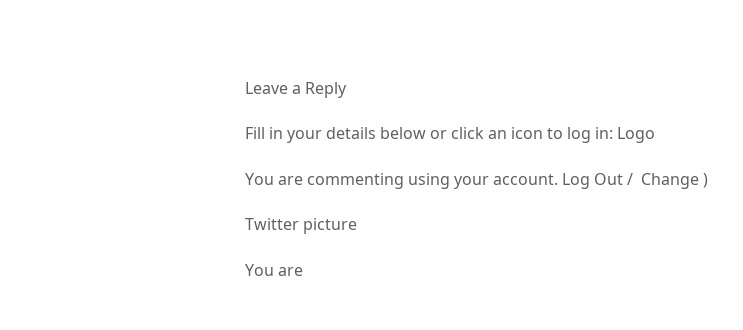Leave a Reply

Fill in your details below or click an icon to log in: Logo

You are commenting using your account. Log Out /  Change )

Twitter picture

You are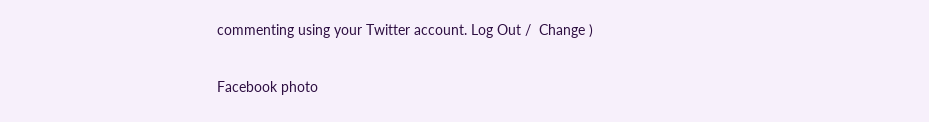commenting using your Twitter account. Log Out /  Change )

Facebook photo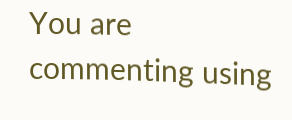You are commenting using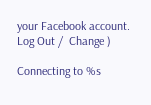your Facebook account. Log Out /  Change )

Connecting to %s